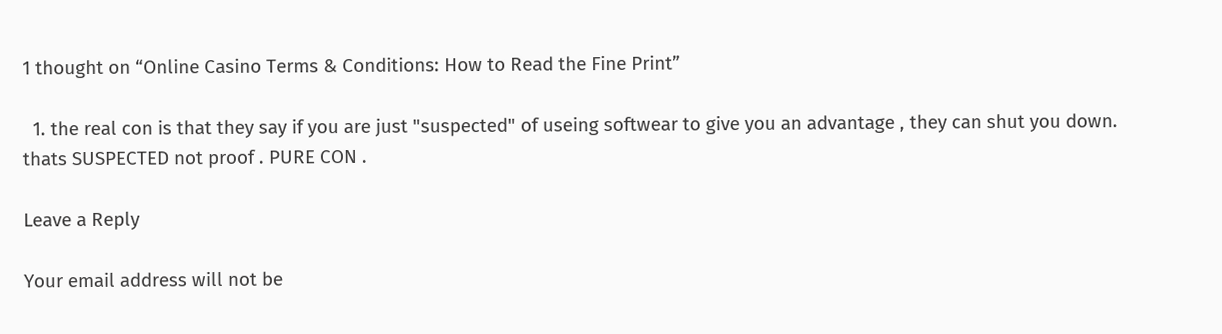1 thought on “Online Casino Terms & Conditions: How to Read the Fine Print”

  1. the real con is that they say if you are just "suspected" of useing softwear to give you an advantage , they can shut you down. thats SUSPECTED not proof . PURE CON .

Leave a Reply

Your email address will not be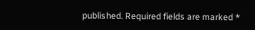published. Required fields are marked *